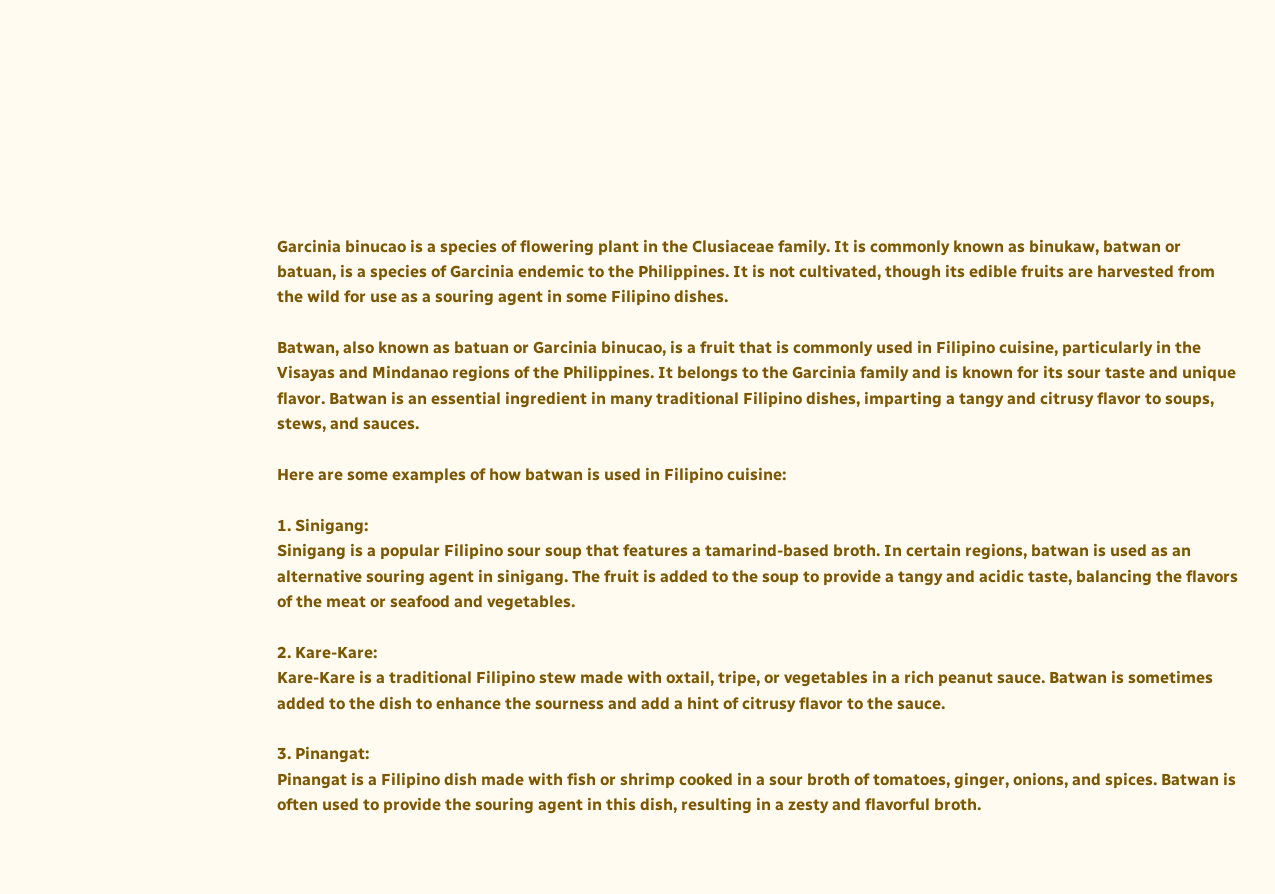Garcinia binucao is a species of flowering plant in the Clusiaceae family. It is commonly known as binukaw, batwan or batuan, is a species of Garcinia endemic to the Philippines. It is not cultivated, though its edible fruits are harvested from the wild for use as a souring agent in some Filipino dishes.

Batwan, also known as batuan or Garcinia binucao, is a fruit that is commonly used in Filipino cuisine, particularly in the Visayas and Mindanao regions of the Philippines. It belongs to the Garcinia family and is known for its sour taste and unique flavor. Batwan is an essential ingredient in many traditional Filipino dishes, imparting a tangy and citrusy flavor to soups, stews, and sauces.

Here are some examples of how batwan is used in Filipino cuisine:

1. Sinigang:
Sinigang is a popular Filipino sour soup that features a tamarind-based broth. In certain regions, batwan is used as an alternative souring agent in sinigang. The fruit is added to the soup to provide a tangy and acidic taste, balancing the flavors of the meat or seafood and vegetables.

2. Kare-Kare:
Kare-Kare is a traditional Filipino stew made with oxtail, tripe, or vegetables in a rich peanut sauce. Batwan is sometimes added to the dish to enhance the sourness and add a hint of citrusy flavor to the sauce.

3. Pinangat:
Pinangat is a Filipino dish made with fish or shrimp cooked in a sour broth of tomatoes, ginger, onions, and spices. Batwan is often used to provide the souring agent in this dish, resulting in a zesty and flavorful broth.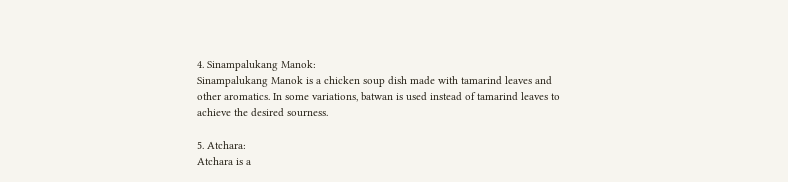4. Sinampalukang Manok:
Sinampalukang Manok is a chicken soup dish made with tamarind leaves and other aromatics. In some variations, batwan is used instead of tamarind leaves to achieve the desired sourness.

5. Atchara:
Atchara is a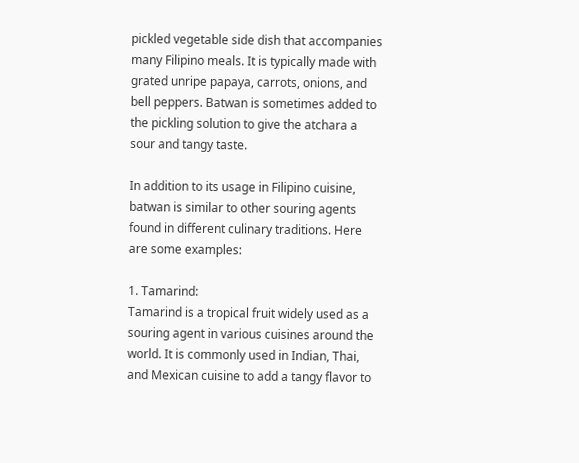pickled vegetable side dish that accompanies many Filipino meals. It is typically made with grated unripe papaya, carrots, onions, and bell peppers. Batwan is sometimes added to the pickling solution to give the atchara a sour and tangy taste.

In addition to its usage in Filipino cuisine, batwan is similar to other souring agents found in different culinary traditions. Here are some examples:

1. Tamarind:
Tamarind is a tropical fruit widely used as a souring agent in various cuisines around the world. It is commonly used in Indian, Thai, and Mexican cuisine to add a tangy flavor to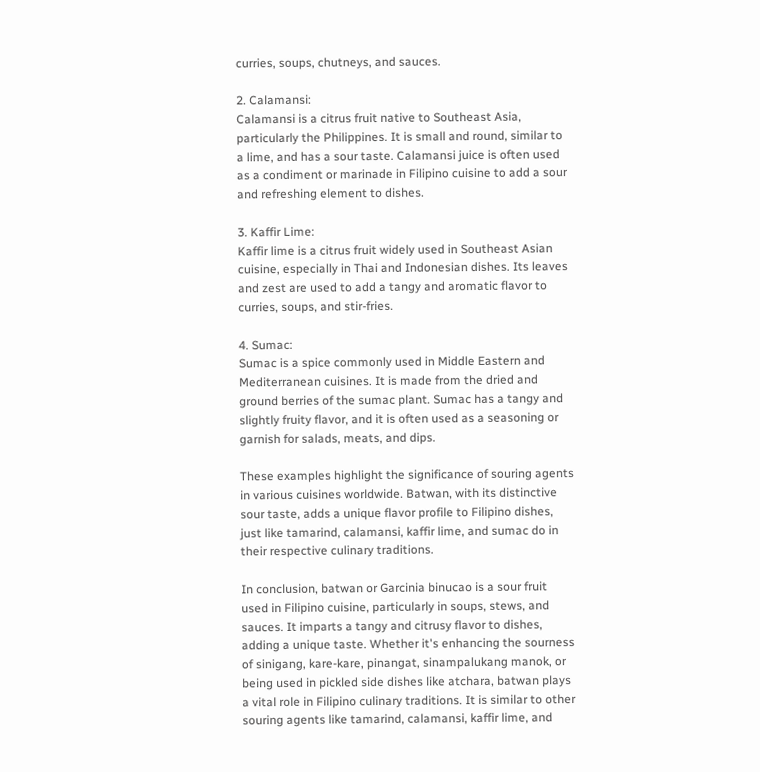curries, soups, chutneys, and sauces.

2. Calamansi:
Calamansi is a citrus fruit native to Southeast Asia, particularly the Philippines. It is small and round, similar to a lime, and has a sour taste. Calamansi juice is often used as a condiment or marinade in Filipino cuisine to add a sour and refreshing element to dishes.

3. Kaffir Lime:
Kaffir lime is a citrus fruit widely used in Southeast Asian cuisine, especially in Thai and Indonesian dishes. Its leaves and zest are used to add a tangy and aromatic flavor to curries, soups, and stir-fries.

4. Sumac:
Sumac is a spice commonly used in Middle Eastern and Mediterranean cuisines. It is made from the dried and ground berries of the sumac plant. Sumac has a tangy and slightly fruity flavor, and it is often used as a seasoning or garnish for salads, meats, and dips.

These examples highlight the significance of souring agents in various cuisines worldwide. Batwan, with its distinctive sour taste, adds a unique flavor profile to Filipino dishes, just like tamarind, calamansi, kaffir lime, and sumac do in their respective culinary traditions.

In conclusion, batwan or Garcinia binucao is a sour fruit used in Filipino cuisine, particularly in soups, stews, and sauces. It imparts a tangy and citrusy flavor to dishes, adding a unique taste. Whether it's enhancing the sourness of sinigang, kare-kare, pinangat, sinampalukang manok, or being used in pickled side dishes like atchara, batwan plays a vital role in Filipino culinary traditions. It is similar to other souring agents like tamarind, calamansi, kaffir lime, and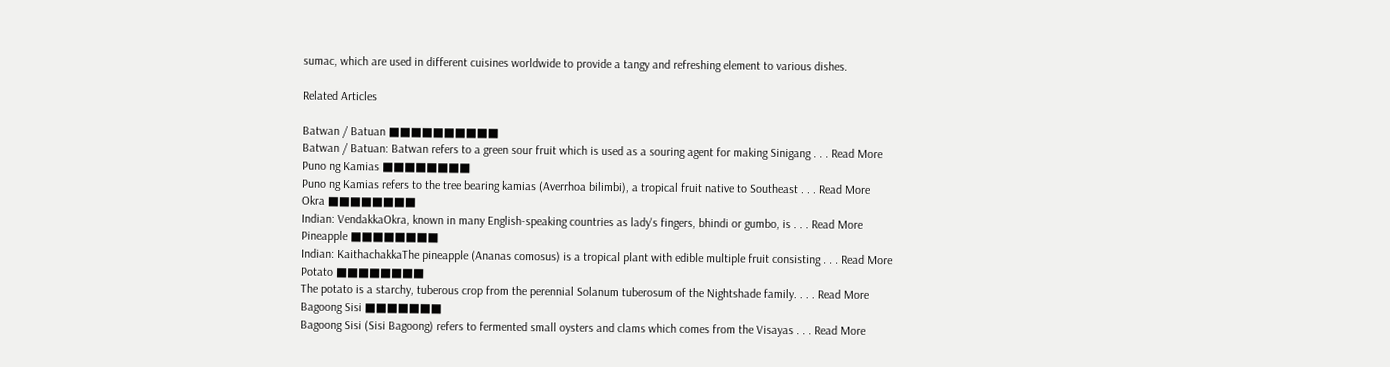sumac, which are used in different cuisines worldwide to provide a tangy and refreshing element to various dishes.

Related Articles

Batwan / Batuan ■■■■■■■■■■
Batwan / Batuan: Batwan refers to a green sour fruit which is used as a souring agent for making Sinigang . . . Read More
Puno ng Kamias ■■■■■■■■
Puno ng Kamias refers to the tree bearing kamias (Averrhoa bilimbi), a tropical fruit native to Southeast . . . Read More
Okra ■■■■■■■■
Indian: VendakkaOkra, known in many English-speaking countries as lady's fingers, bhindi or gumbo, is . . . Read More
Pineapple ■■■■■■■■
Indian: KaithachakkaThe pineapple (Ananas comosus) is a tropical plant with edible multiple fruit consisting . . . Read More
Potato ■■■■■■■■
The potato is a starchy, tuberous crop from the perennial Solanum tuberosum of the Nightshade family. . . . Read More
Bagoong Sisi ■■■■■■■
Bagoong Sisi (Sisi Bagoong) refers to fermented small oysters and clams which comes from the Visayas . . . Read More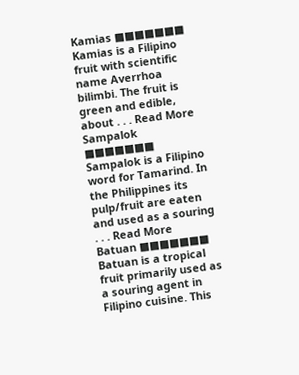Kamias ■■■■■■■
Kamias is a Filipino fruit with scientific name Averrhoa bilimbi. The fruit is green and edible, about . . . Read More
Sampalok ■■■■■■■
Sampalok is a Filipino word for Tamarind. In the Philippines its pulp/fruit are eaten and used as a souring . . . Read More
Batuan ■■■■■■■
Batuan is a tropical fruit primarily used as a souring agent in Filipino cuisine. This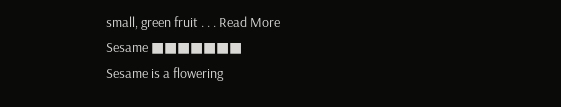small, green fruit . . . Read More
Sesame ■■■■■■■
Sesame is a flowering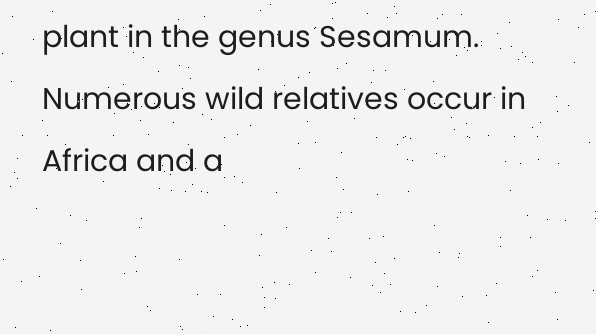plant in the genus Sesamum. Numerous wild relatives occur in Africa and a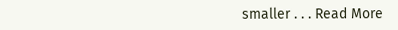smaller . . . Read More